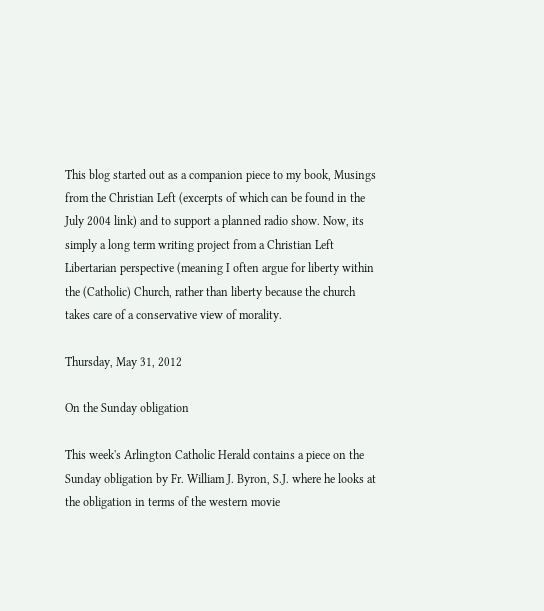This blog started out as a companion piece to my book, Musings from the Christian Left (excerpts of which can be found in the July 2004 link) and to support a planned radio show. Now, its simply a long term writing project from a Christian Left Libertarian perspective (meaning I often argue for liberty within the (Catholic) Church, rather than liberty because the church takes care of a conservative view of morality.

Thursday, May 31, 2012

On the Sunday obligation

This week's Arlington Catholic Herald contains a piece on the Sunday obligation by Fr. William J. Byron, S.J. where he looks at the obligation in terms of the western movie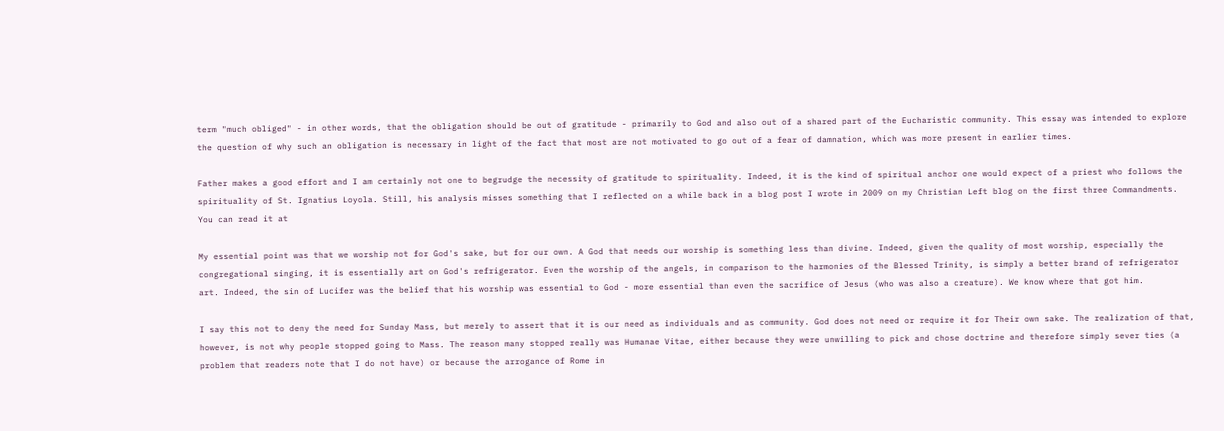term "much obliged" - in other words, that the obligation should be out of gratitude - primarily to God and also out of a shared part of the Eucharistic community. This essay was intended to explore the question of why such an obligation is necessary in light of the fact that most are not motivated to go out of a fear of damnation, which was more present in earlier times.

Father makes a good effort and I am certainly not one to begrudge the necessity of gratitude to spirituality. Indeed, it is the kind of spiritual anchor one would expect of a priest who follows the spirituality of St. Ignatius Loyola. Still, his analysis misses something that I reflected on a while back in a blog post I wrote in 2009 on my Christian Left blog on the first three Commandments. You can read it at

My essential point was that we worship not for God's sake, but for our own. A God that needs our worship is something less than divine. Indeed, given the quality of most worship, especially the congregational singing, it is essentially art on God's refrigerator. Even the worship of the angels, in comparison to the harmonies of the Blessed Trinity, is simply a better brand of refrigerator art. Indeed, the sin of Lucifer was the belief that his worship was essential to God - more essential than even the sacrifice of Jesus (who was also a creature). We know where that got him.

I say this not to deny the need for Sunday Mass, but merely to assert that it is our need as individuals and as community. God does not need or require it for Their own sake. The realization of that, however, is not why people stopped going to Mass. The reason many stopped really was Humanae Vitae, either because they were unwilling to pick and chose doctrine and therefore simply sever ties (a problem that readers note that I do not have) or because the arrogance of Rome in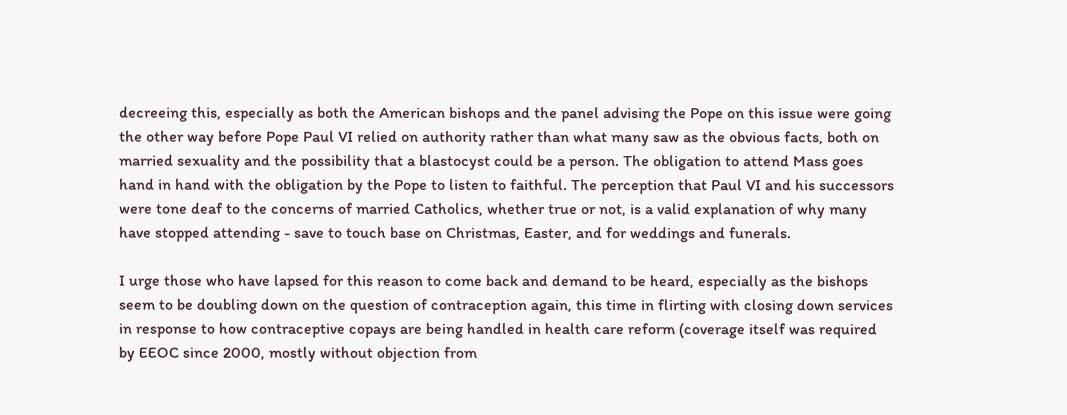decreeing this, especially as both the American bishops and the panel advising the Pope on this issue were going the other way before Pope Paul VI relied on authority rather than what many saw as the obvious facts, both on married sexuality and the possibility that a blastocyst could be a person. The obligation to attend Mass goes hand in hand with the obligation by the Pope to listen to faithful. The perception that Paul VI and his successors were tone deaf to the concerns of married Catholics, whether true or not, is a valid explanation of why many have stopped attending - save to touch base on Christmas, Easter, and for weddings and funerals.

I urge those who have lapsed for this reason to come back and demand to be heard, especially as the bishops seem to be doubling down on the question of contraception again, this time in flirting with closing down services in response to how contraceptive copays are being handled in health care reform (coverage itself was required by EEOC since 2000, mostly without objection from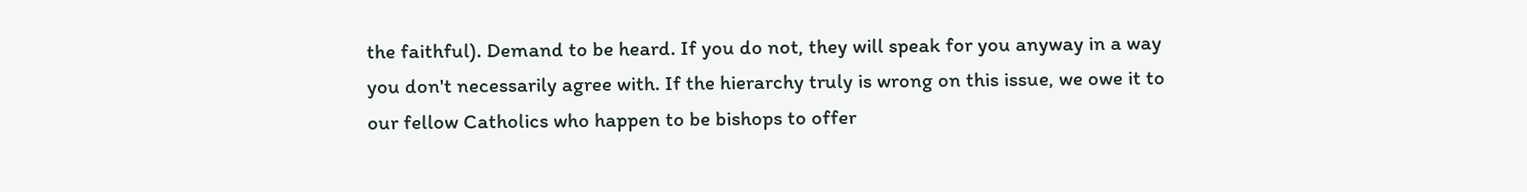the faithful). Demand to be heard. If you do not, they will speak for you anyway in a way you don't necessarily agree with. If the hierarchy truly is wrong on this issue, we owe it to our fellow Catholics who happen to be bishops to offer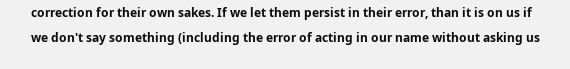correction for their own sakes. If we let them persist in their error, than it is on us if we don't say something (including the error of acting in our name without asking us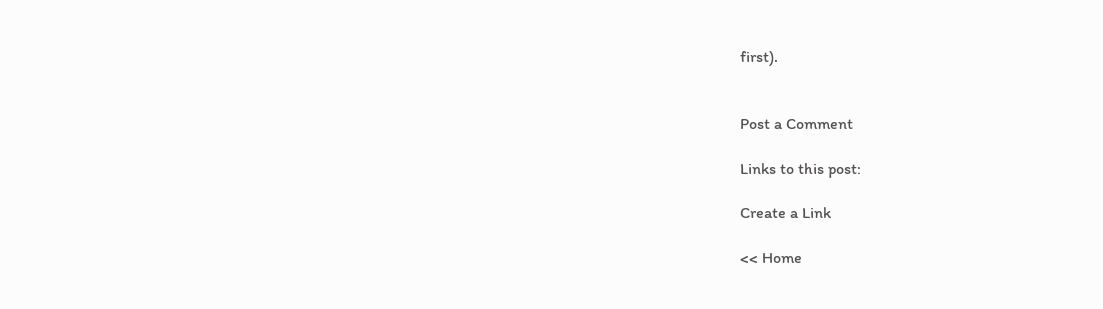first).


Post a Comment

Links to this post:

Create a Link

<< Home